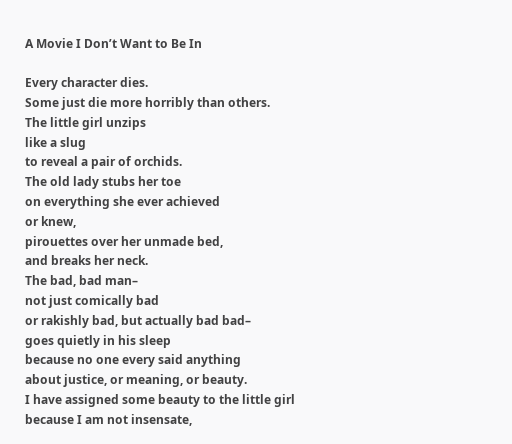A Movie I Don’t Want to Be In

Every character dies.
Some just die more horribly than others.
The little girl unzips
like a slug
to reveal a pair of orchids.
The old lady stubs her toe
on everything she ever achieved
or knew,
pirouettes over her unmade bed,
and breaks her neck.
The bad, bad man–
not just comically bad
or rakishly bad, but actually bad bad–
goes quietly in his sleep
because no one every said anything
about justice, or meaning, or beauty.
I have assigned some beauty to the little girl
because I am not insensate,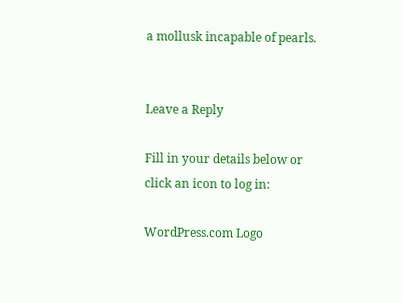a mollusk incapable of pearls.


Leave a Reply

Fill in your details below or click an icon to log in:

WordPress.com Logo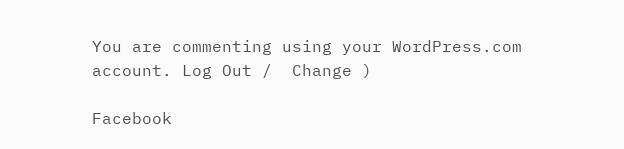You are commenting using your WordPress.com account. Log Out /  Change )

Facebook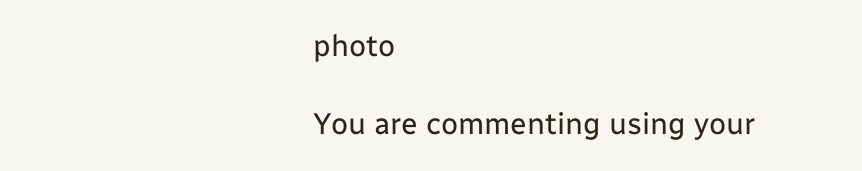photo

You are commenting using your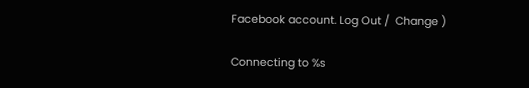Facebook account. Log Out /  Change )

Connecting to %s